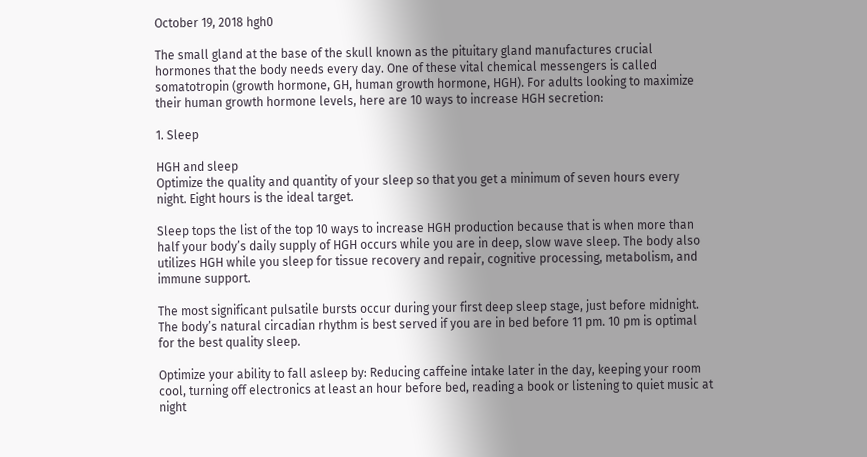October 19, 2018 hgh0

The small gland at the base of the skull known as the pituitary gland manufactures crucial hormones that the body needs every day. One of these vital chemical messengers is called somatotropin (growth hormone, GH, human growth hormone, HGH). For adults looking to maximize their human growth hormone levels, here are 10 ways to increase HGH secretion:

1. Sleep

HGH and sleep
Optimize the quality and quantity of your sleep so that you get a minimum of seven hours every night. Eight hours is the ideal target.

Sleep tops the list of the top 10 ways to increase HGH production because that is when more than half your body’s daily supply of HGH occurs while you are in deep, slow wave sleep. The body also utilizes HGH while you sleep for tissue recovery and repair, cognitive processing, metabolism, and immune support.

The most significant pulsatile bursts occur during your first deep sleep stage, just before midnight. The body’s natural circadian rhythm is best served if you are in bed before 11 pm. 10 pm is optimal for the best quality sleep.

Optimize your ability to fall asleep by: Reducing caffeine intake later in the day, keeping your room cool, turning off electronics at least an hour before bed, reading a book or listening to quiet music at night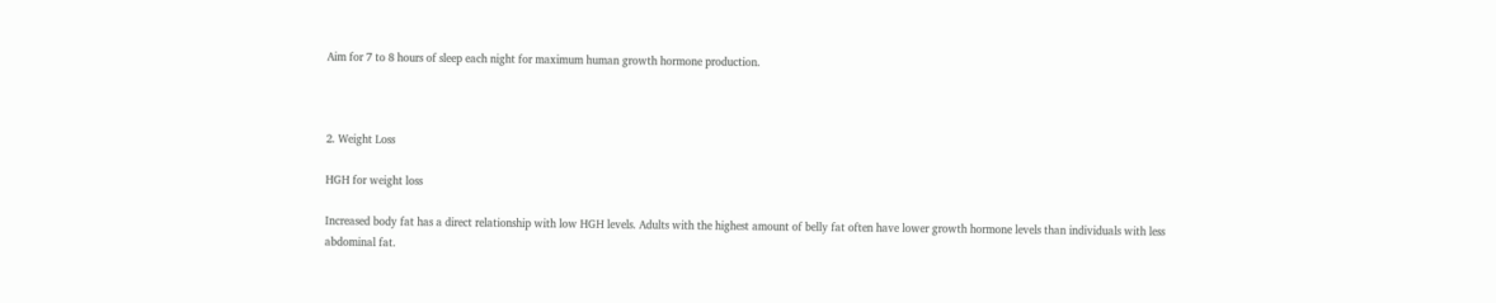Aim for 7 to 8 hours of sleep each night for maximum human growth hormone production.



2. Weight Loss

HGH for weight loss

Increased body fat has a direct relationship with low HGH levels. Adults with the highest amount of belly fat often have lower growth hormone levels than individuals with less abdominal fat.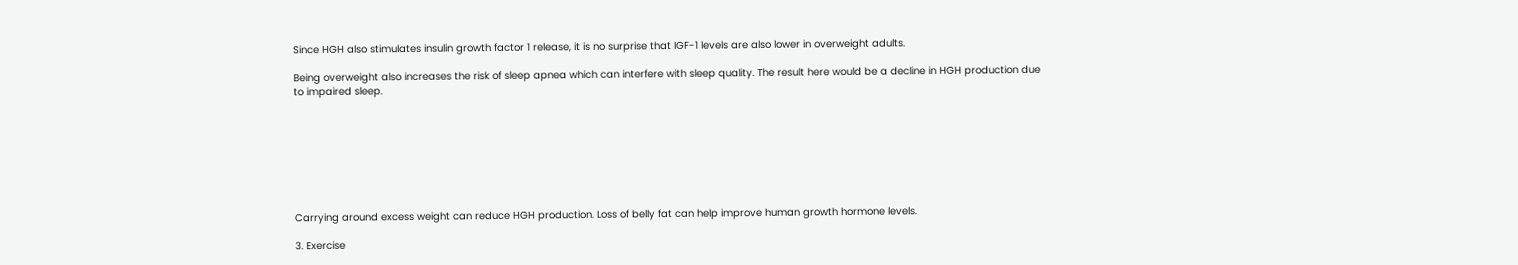Since HGH also stimulates insulin growth factor 1 release, it is no surprise that IGF-1 levels are also lower in overweight adults.

Being overweight also increases the risk of sleep apnea which can interfere with sleep quality. The result here would be a decline in HGH production due to impaired sleep.








Carrying around excess weight can reduce HGH production. Loss of belly fat can help improve human growth hormone levels.

3. Exercise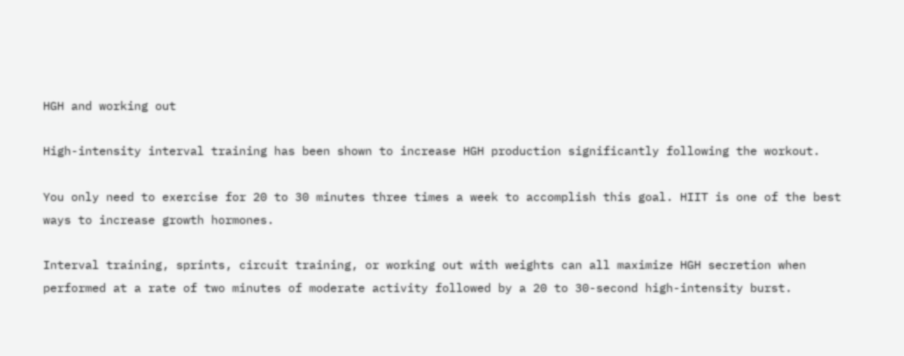HGH and working out

High-intensity interval training has been shown to increase HGH production significantly following the workout.

You only need to exercise for 20 to 30 minutes three times a week to accomplish this goal. HIIT is one of the best ways to increase growth hormones.

Interval training, sprints, circuit training, or working out with weights can all maximize HGH secretion when performed at a rate of two minutes of moderate activity followed by a 20 to 30-second high-intensity burst.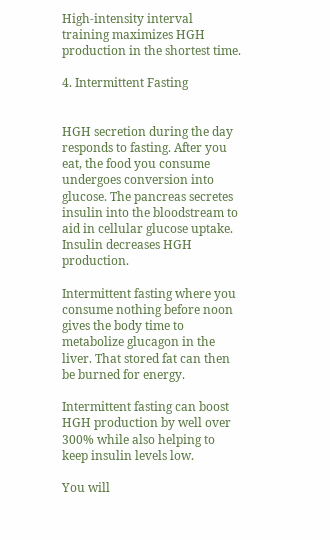High-intensity interval training maximizes HGH production in the shortest time.

4. Intermittent Fasting


HGH secretion during the day responds to fasting. After you eat, the food you consume undergoes conversion into glucose. The pancreas secretes insulin into the bloodstream to aid in cellular glucose uptake. Insulin decreases HGH production.

Intermittent fasting where you consume nothing before noon gives the body time to metabolize glucagon in the liver. That stored fat can then be burned for energy.

Intermittent fasting can boost HGH production by well over 300% while also helping to keep insulin levels low.

You will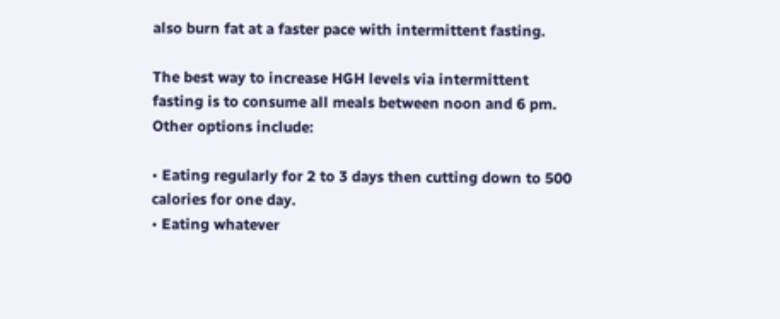also burn fat at a faster pace with intermittent fasting.

The best way to increase HGH levels via intermittent fasting is to consume all meals between noon and 6 pm. Other options include:

• Eating regularly for 2 to 3 days then cutting down to 500 calories for one day.
• Eating whatever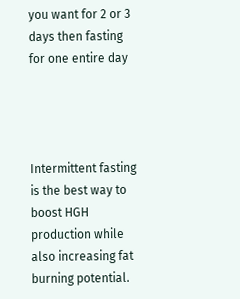you want for 2 or 3 days then fasting for one entire day




Intermittent fasting is the best way to boost HGH production while also increasing fat burning potential.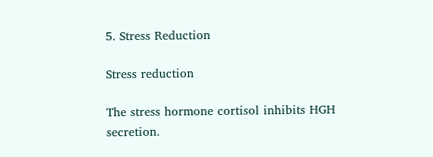5. Stress Reduction

Stress reduction

The stress hormone cortisol inhibits HGH secretion.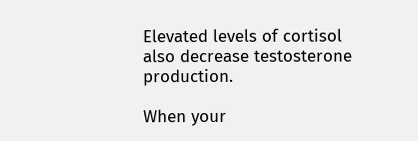Elevated levels of cortisol also decrease testosterone production.

When your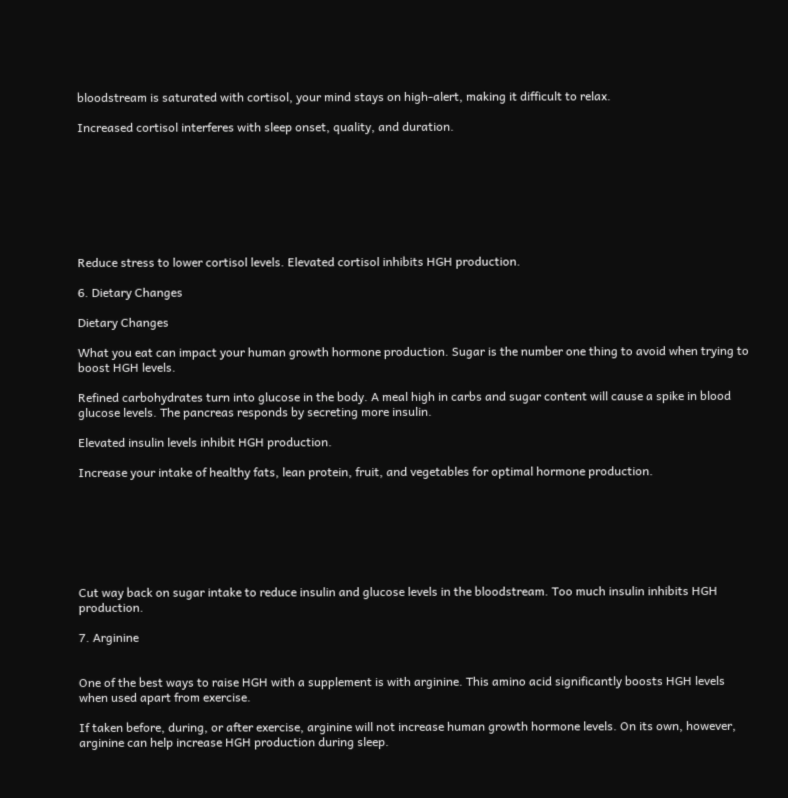bloodstream is saturated with cortisol, your mind stays on high-alert, making it difficult to relax.

Increased cortisol interferes with sleep onset, quality, and duration.








Reduce stress to lower cortisol levels. Elevated cortisol inhibits HGH production.

6. Dietary Changes

Dietary Changes

What you eat can impact your human growth hormone production. Sugar is the number one thing to avoid when trying to boost HGH levels.

Refined carbohydrates turn into glucose in the body. A meal high in carbs and sugar content will cause a spike in blood glucose levels. The pancreas responds by secreting more insulin.

Elevated insulin levels inhibit HGH production.

Increase your intake of healthy fats, lean protein, fruit, and vegetables for optimal hormone production.







Cut way back on sugar intake to reduce insulin and glucose levels in the bloodstream. Too much insulin inhibits HGH production.

7. Arginine


One of the best ways to raise HGH with a supplement is with arginine. This amino acid significantly boosts HGH levels when used apart from exercise.

If taken before, during, or after exercise, arginine will not increase human growth hormone levels. On its own, however, arginine can help increase HGH production during sleep.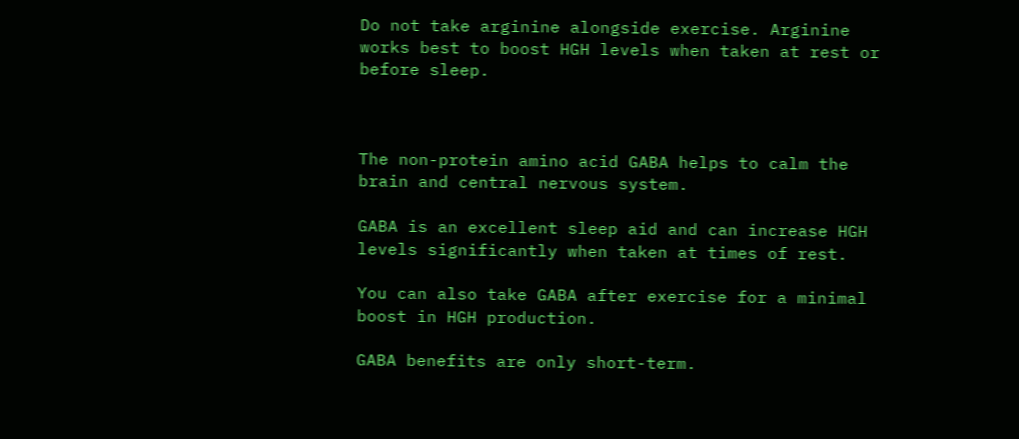Do not take arginine alongside exercise. Arginine works best to boost HGH levels when taken at rest or before sleep.



The non-protein amino acid GABA helps to calm the brain and central nervous system.

GABA is an excellent sleep aid and can increase HGH levels significantly when taken at times of rest.

You can also take GABA after exercise for a minimal boost in HGH production.

GABA benefits are only short-term.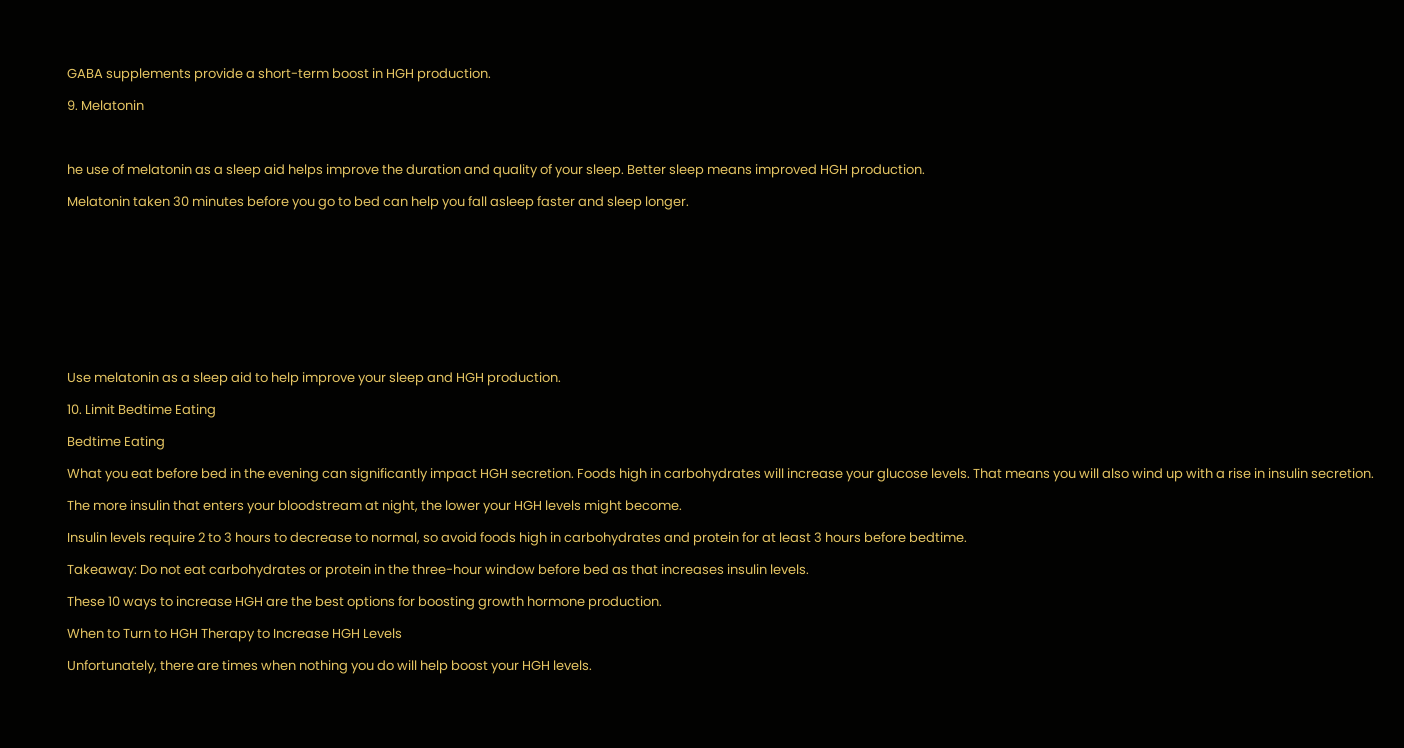GABA supplements provide a short-term boost in HGH production.

9. Melatonin



he use of melatonin as a sleep aid helps improve the duration and quality of your sleep. Better sleep means improved HGH production.

Melatonin taken 30 minutes before you go to bed can help you fall asleep faster and sleep longer.










Use melatonin as a sleep aid to help improve your sleep and HGH production.

10. Limit Bedtime Eating

Bedtime Eating

What you eat before bed in the evening can significantly impact HGH secretion. Foods high in carbohydrates will increase your glucose levels. That means you will also wind up with a rise in insulin secretion.

The more insulin that enters your bloodstream at night, the lower your HGH levels might become.

Insulin levels require 2 to 3 hours to decrease to normal, so avoid foods high in carbohydrates and protein for at least 3 hours before bedtime.

Takeaway: Do not eat carbohydrates or protein in the three-hour window before bed as that increases insulin levels.

These 10 ways to increase HGH are the best options for boosting growth hormone production.

When to Turn to HGH Therapy to Increase HGH Levels

Unfortunately, there are times when nothing you do will help boost your HGH levels.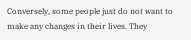Conversely, some people just do not want to make any changes in their lives. They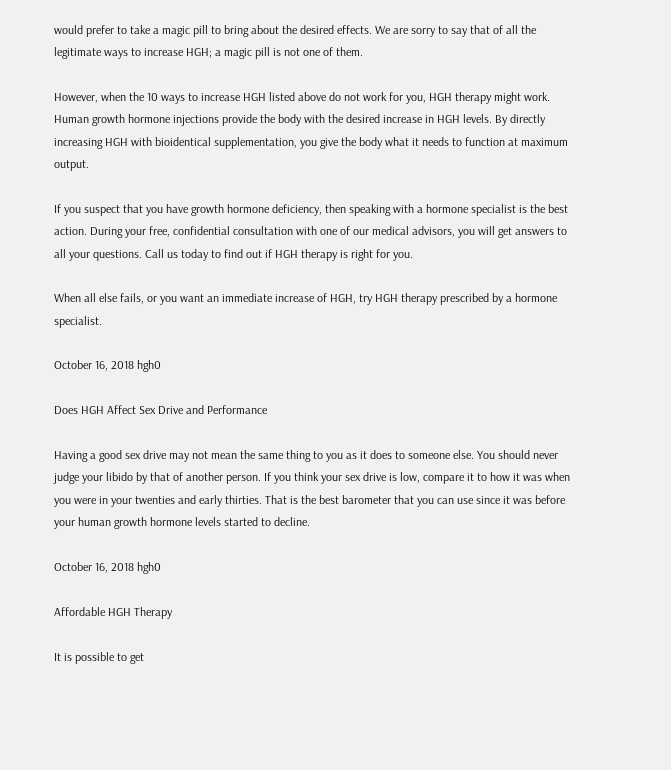would prefer to take a magic pill to bring about the desired effects. We are sorry to say that of all the legitimate ways to increase HGH; a magic pill is not one of them.

However, when the 10 ways to increase HGH listed above do not work for you, HGH therapy might work. Human growth hormone injections provide the body with the desired increase in HGH levels. By directly increasing HGH with bioidentical supplementation, you give the body what it needs to function at maximum output.

If you suspect that you have growth hormone deficiency, then speaking with a hormone specialist is the best action. During your free, confidential consultation with one of our medical advisors, you will get answers to all your questions. Call us today to find out if HGH therapy is right for you.

When all else fails, or you want an immediate increase of HGH, try HGH therapy prescribed by a hormone specialist.

October 16, 2018 hgh0

Does HGH Affect Sex Drive and Performance

Having a good sex drive may not mean the same thing to you as it does to someone else. You should never judge your libido by that of another person. If you think your sex drive is low, compare it to how it was when you were in your twenties and early thirties. That is the best barometer that you can use since it was before your human growth hormone levels started to decline.

October 16, 2018 hgh0

Affordable HGH Therapy

It is possible to get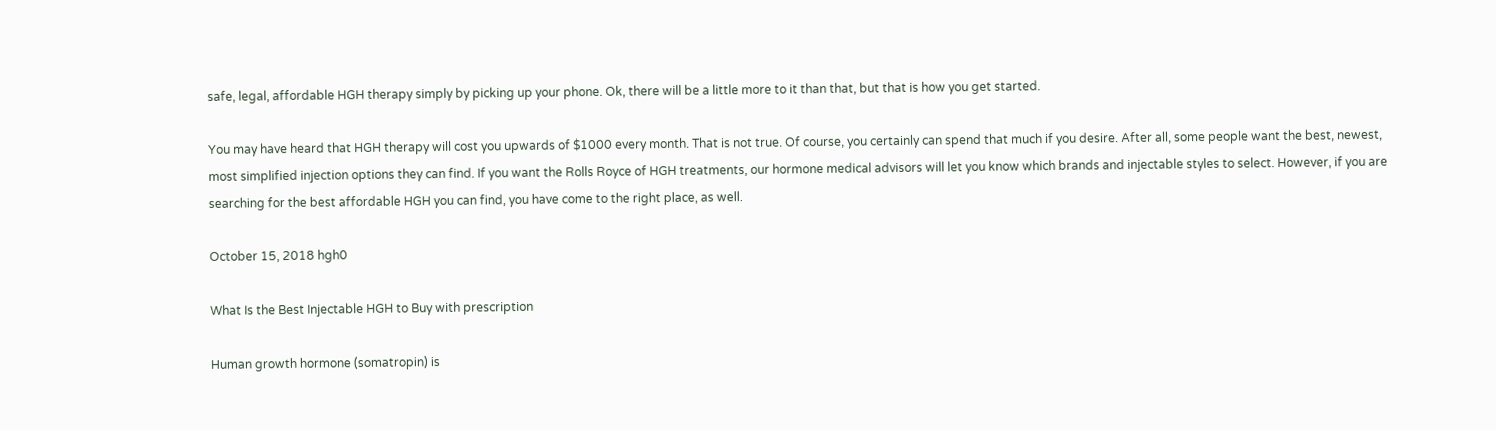safe, legal, affordable HGH therapy simply by picking up your phone. Ok, there will be a little more to it than that, but that is how you get started.

You may have heard that HGH therapy will cost you upwards of $1000 every month. That is not true. Of course, you certainly can spend that much if you desire. After all, some people want the best, newest, most simplified injection options they can find. If you want the Rolls Royce of HGH treatments, our hormone medical advisors will let you know which brands and injectable styles to select. However, if you are searching for the best affordable HGH you can find, you have come to the right place, as well.

October 15, 2018 hgh0

What Is the Best Injectable HGH to Buy with prescription

Human growth hormone (somatropin) is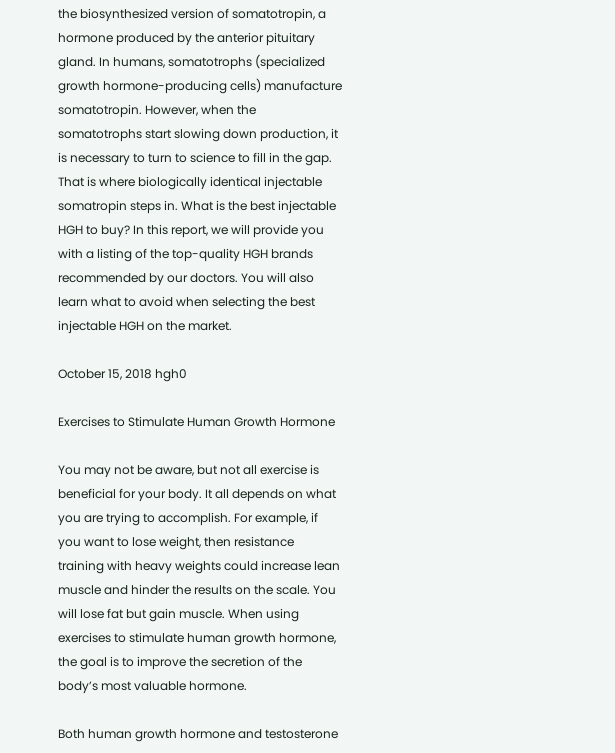the biosynthesized version of somatotropin, a hormone produced by the anterior pituitary gland. In humans, somatotrophs (specialized growth hormone-producing cells) manufacture somatotropin. However, when the somatotrophs start slowing down production, it is necessary to turn to science to fill in the gap. That is where biologically identical injectable somatropin steps in. What is the best injectable HGH to buy? In this report, we will provide you with a listing of the top-quality HGH brands recommended by our doctors. You will also learn what to avoid when selecting the best injectable HGH on the market.

October 15, 2018 hgh0

Exercises to Stimulate Human Growth Hormone

You may not be aware, but not all exercise is beneficial for your body. It all depends on what you are trying to accomplish. For example, if you want to lose weight, then resistance training with heavy weights could increase lean muscle and hinder the results on the scale. You will lose fat but gain muscle. When using exercises to stimulate human growth hormone, the goal is to improve the secretion of the body’s most valuable hormone.

Both human growth hormone and testosterone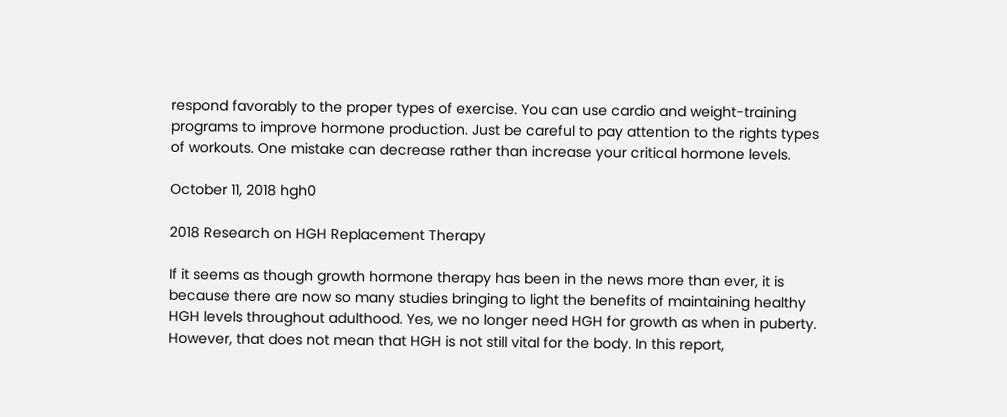respond favorably to the proper types of exercise. You can use cardio and weight-training programs to improve hormone production. Just be careful to pay attention to the rights types of workouts. One mistake can decrease rather than increase your critical hormone levels.

October 11, 2018 hgh0

2018 Research on HGH Replacement Therapy

If it seems as though growth hormone therapy has been in the news more than ever, it is because there are now so many studies bringing to light the benefits of maintaining healthy HGH levels throughout adulthood. Yes, we no longer need HGH for growth as when in puberty. However, that does not mean that HGH is not still vital for the body. In this report,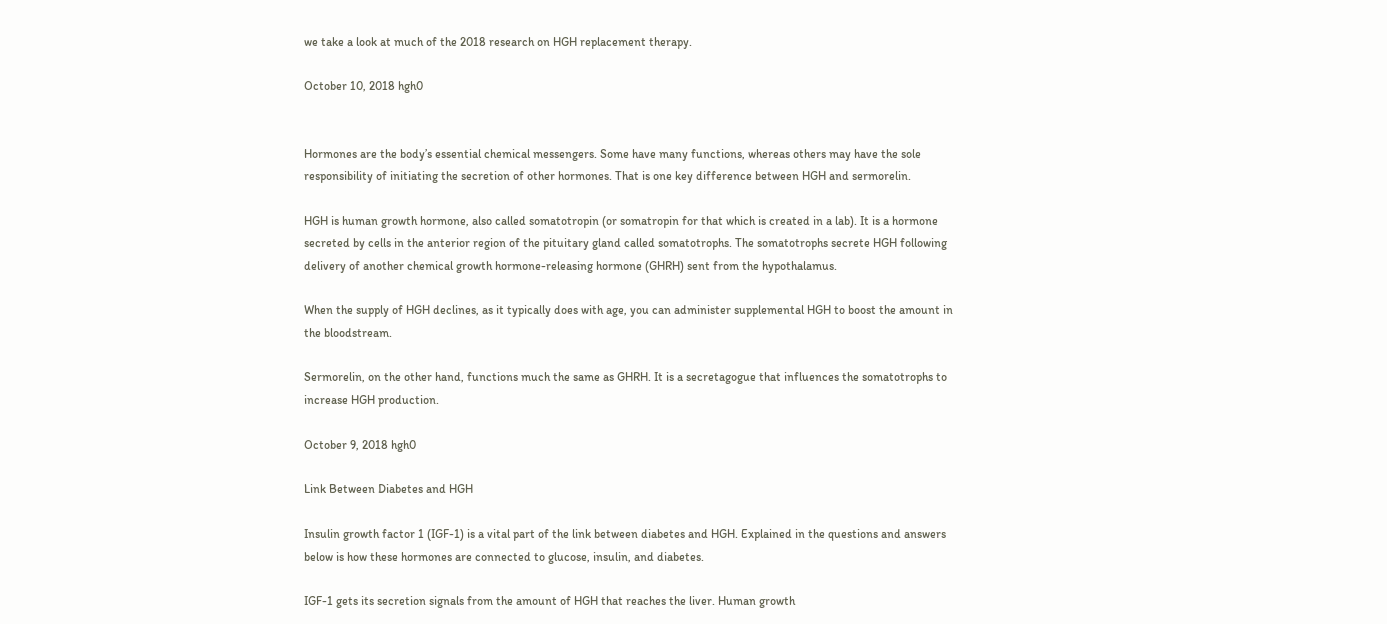we take a look at much of the 2018 research on HGH replacement therapy.

October 10, 2018 hgh0


Hormones are the body’s essential chemical messengers. Some have many functions, whereas others may have the sole responsibility of initiating the secretion of other hormones. That is one key difference between HGH and sermorelin.

HGH is human growth hormone, also called somatotropin (or somatropin for that which is created in a lab). It is a hormone secreted by cells in the anterior region of the pituitary gland called somatotrophs. The somatotrophs secrete HGH following delivery of another chemical growth hormone-releasing hormone (GHRH) sent from the hypothalamus.

When the supply of HGH declines, as it typically does with age, you can administer supplemental HGH to boost the amount in the bloodstream.

Sermorelin, on the other hand, functions much the same as GHRH. It is a secretagogue that influences the somatotrophs to increase HGH production.

October 9, 2018 hgh0

Link Between Diabetes and HGH

Insulin growth factor 1 (IGF-1) is a vital part of the link between diabetes and HGH. Explained in the questions and answers below is how these hormones are connected to glucose, insulin, and diabetes.

IGF-1 gets its secretion signals from the amount of HGH that reaches the liver. Human growth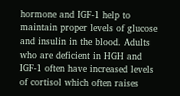hormone and IGF-1 help to maintain proper levels of glucose and insulin in the blood. Adults who are deficient in HGH and IGF-1 often have increased levels of cortisol which often raises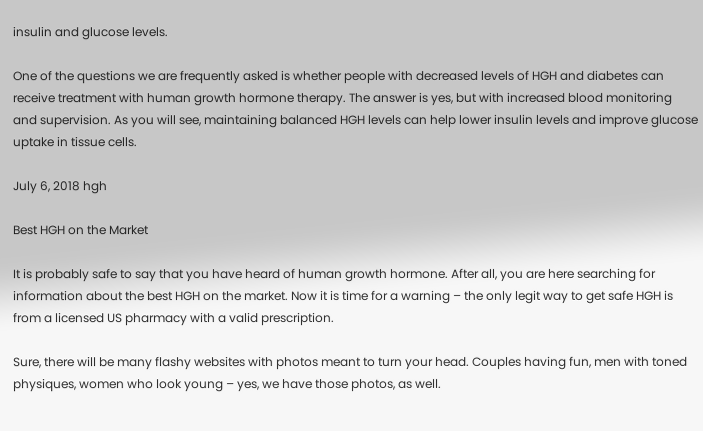insulin and glucose levels.

One of the questions we are frequently asked is whether people with decreased levels of HGH and diabetes can receive treatment with human growth hormone therapy. The answer is yes, but with increased blood monitoring and supervision. As you will see, maintaining balanced HGH levels can help lower insulin levels and improve glucose uptake in tissue cells.

July 6, 2018 hgh

Best HGH on the Market

It is probably safe to say that you have heard of human growth hormone. After all, you are here searching for information about the best HGH on the market. Now it is time for a warning – the only legit way to get safe HGH is from a licensed US pharmacy with a valid prescription.

Sure, there will be many flashy websites with photos meant to turn your head. Couples having fun, men with toned physiques, women who look young – yes, we have those photos, as well.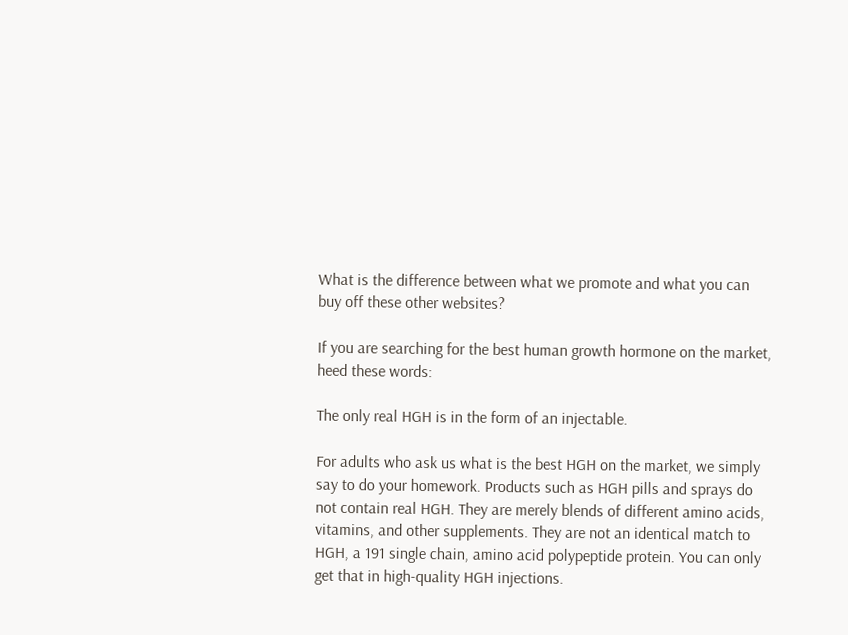What is the difference between what we promote and what you can buy off these other websites?

If you are searching for the best human growth hormone on the market, heed these words:

The only real HGH is in the form of an injectable.

For adults who ask us what is the best HGH on the market, we simply say to do your homework. Products such as HGH pills and sprays do not contain real HGH. They are merely blends of different amino acids, vitamins, and other supplements. They are not an identical match to HGH, a 191 single chain, amino acid polypeptide protein. You can only get that in high-quality HGH injections.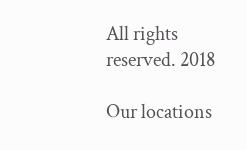All rights reserved. 2018

Our locations